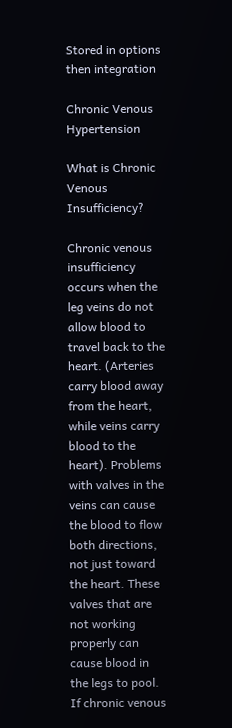Stored in options then integration

Chronic Venous Hypertension

What is Chronic Venous Insufficiency?

Chronic venous insufficiency occurs when the leg veins do not allow blood to travel back to the heart. (Arteries carry blood away from the heart, while veins carry blood to the heart). Problems with valves in the veins can cause the blood to flow both directions, not just toward the heart. These valves that are not working properly can cause blood in the legs to pool. If chronic venous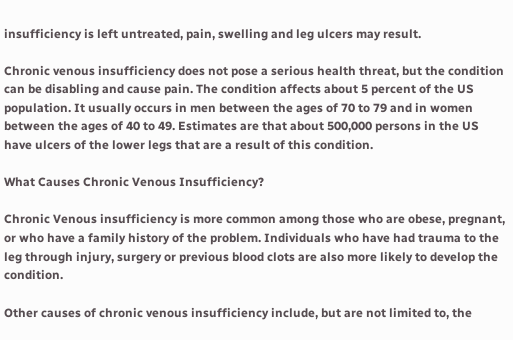insufficiency is left untreated, pain, swelling and leg ulcers may result.

Chronic venous insufficiency does not pose a serious health threat, but the condition can be disabling and cause pain. The condition affects about 5 percent of the US population. It usually occurs in men between the ages of 70 to 79 and in women between the ages of 40 to 49. Estimates are that about 500,000 persons in the US have ulcers of the lower legs that are a result of this condition.

What Causes Chronic Venous Insufficiency?

Chronic Venous insufficiency is more common among those who are obese, pregnant, or who have a family history of the problem. Individuals who have had trauma to the leg through injury, surgery or previous blood clots are also more likely to develop the condition.

Other causes of chronic venous insufficiency include, but are not limited to, the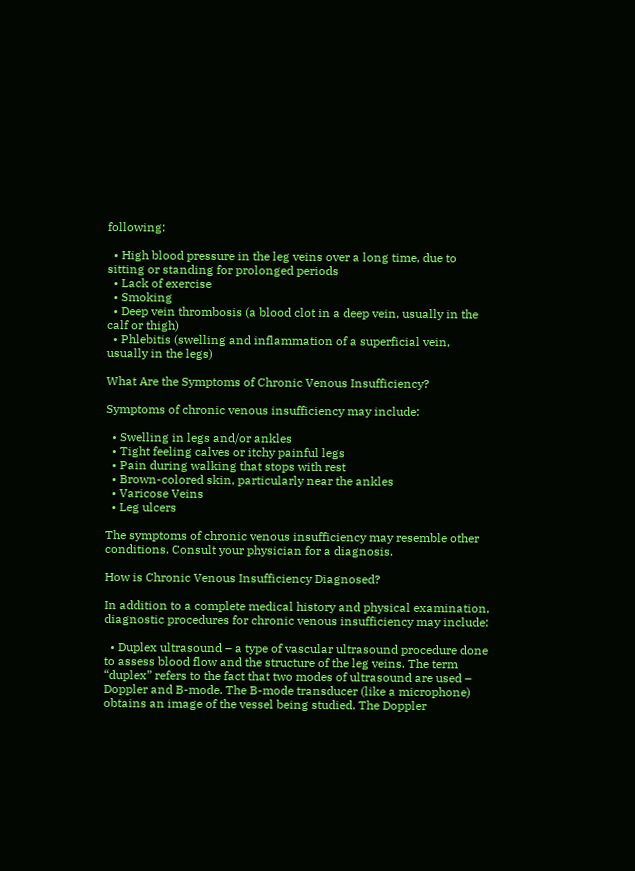following:

  • High blood pressure in the leg veins over a long time, due to sitting or standing for prolonged periods
  • Lack of exercise
  • Smoking
  • Deep vein thrombosis (a blood clot in a deep vein, usually in the calf or thigh)
  • Phlebitis (swelling and inflammation of a superficial vein, usually in the legs)

What Are the Symptoms of Chronic Venous Insufficiency?

Symptoms of chronic venous insufficiency may include:

  • Swelling in legs and/or ankles
  • Tight feeling calves or itchy painful legs
  • Pain during walking that stops with rest
  • Brown-colored skin, particularly near the ankles
  • Varicose Veins
  • Leg ulcers

The symptoms of chronic venous insufficiency may resemble other conditions. Consult your physician for a diagnosis.

How is Chronic Venous Insufficiency Diagnosed?

In addition to a complete medical history and physical examination, diagnostic procedures for chronic venous insufficiency may include:

  • Duplex ultrasound – a type of vascular ultrasound procedure done to assess blood flow and the structure of the leg veins. The term “duplex” refers to the fact that two modes of ultrasound are used – Doppler and B-mode. The B-mode transducer (like a microphone) obtains an image of the vessel being studied. The Doppler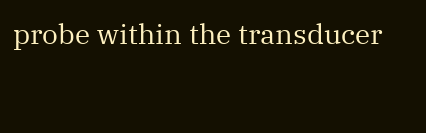probe within the transducer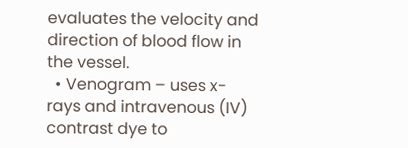evaluates the velocity and direction of blood flow in the vessel.
  • Venogram – uses x-rays and intravenous (IV) contrast dye to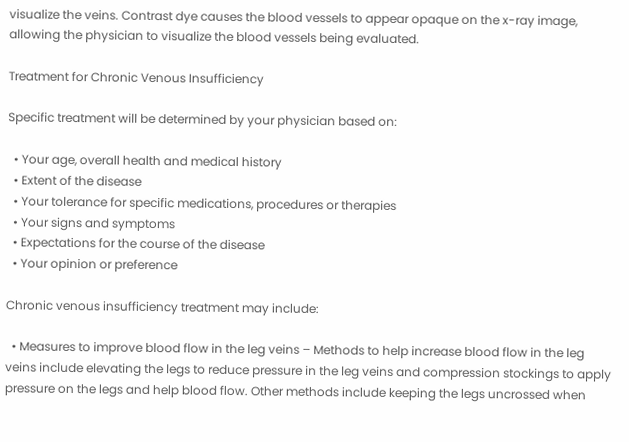visualize the veins. Contrast dye causes the blood vessels to appear opaque on the x-ray image, allowing the physician to visualize the blood vessels being evaluated.

Treatment for Chronic Venous Insufficiency

Specific treatment will be determined by your physician based on:

  • Your age, overall health and medical history
  • Extent of the disease
  • Your tolerance for specific medications, procedures or therapies
  • Your signs and symptoms
  • Expectations for the course of the disease
  • Your opinion or preference

Chronic venous insufficiency treatment may include:

  • Measures to improve blood flow in the leg veins – Methods to help increase blood flow in the leg veins include elevating the legs to reduce pressure in the leg veins and compression stockings to apply pressure on the legs and help blood flow. Other methods include keeping the legs uncrossed when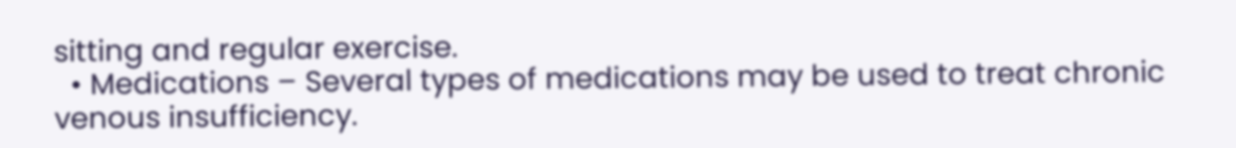sitting and regular exercise.
  • Medications – Several types of medications may be used to treat chronic venous insufficiency.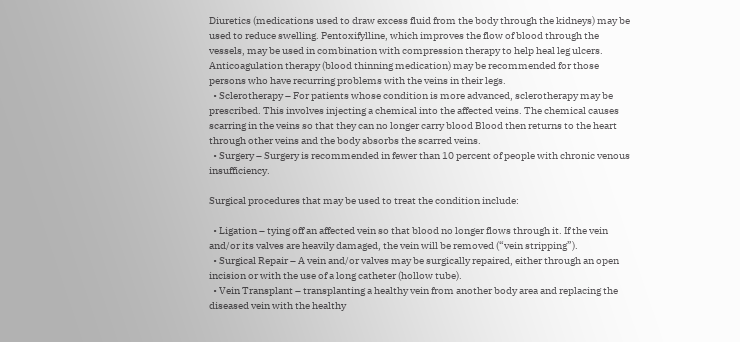Diuretics (medications used to draw excess fluid from the body through the kidneys) may be used to reduce swelling. Pentoxifylline, which improves the flow of blood through the vessels, may be used in combination with compression therapy to help heal leg ulcers. Anticoagulation therapy (blood thinning medication) may be recommended for those persons who have recurring problems with the veins in their legs.
  • Sclerotherapy – For patients whose condition is more advanced, sclerotherapy may be prescribed. This involves injecting a chemical into the affected veins. The chemical causes scarring in the veins so that they can no longer carry blood Blood then returns to the heart through other veins and the body absorbs the scarred veins.
  • Surgery – Surgery is recommended in fewer than 10 percent of people with chronic venous insufficiency.

Surgical procedures that may be used to treat the condition include:

  • Ligation – tying off an affected vein so that blood no longer flows through it. If the vein and/or its valves are heavily damaged, the vein will be removed (“vein stripping”).
  • Surgical Repair – A vein and/or valves may be surgically repaired, either through an open incision or with the use of a long catheter (hollow tube).
  • Vein Transplant – transplanting a healthy vein from another body area and replacing the diseased vein with the healthy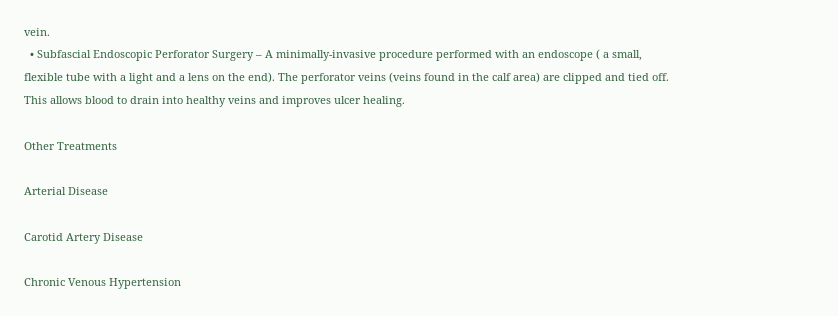vein.
  • Subfascial Endoscopic Perforator Surgery – A minimally-invasive procedure performed with an endoscope ( a small, flexible tube with a light and a lens on the end). The perforator veins (veins found in the calf area) are clipped and tied off. This allows blood to drain into healthy veins and improves ulcer healing.

Other Treatments

Arterial Disease

Carotid Artery Disease

Chronic Venous Hypertension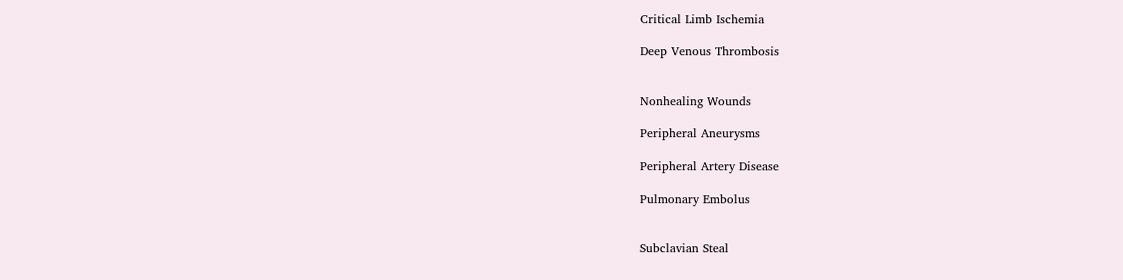Critical Limb Ischemia

Deep Venous Thrombosis


Nonhealing Wounds

Peripheral Aneurysms

Peripheral Artery Disease

Pulmonary Embolus


Subclavian Steal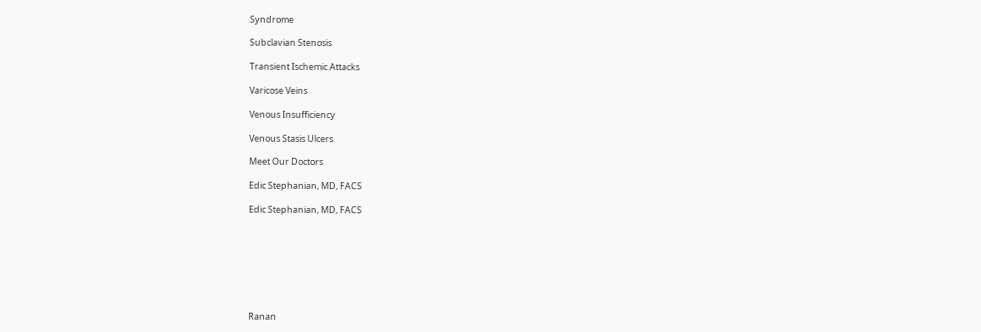Syndrome

Subclavian Stenosis

Transient Ischemic Attacks

Varicose Veins

Venous Insufficiency

Venous Stasis Ulcers

Meet Our Doctors

Edic Stephanian, MD, FACS

Edic Stephanian, MD, FACS








Ranan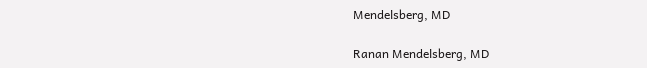Mendelsberg, MD

Ranan Mendelsberg, MD